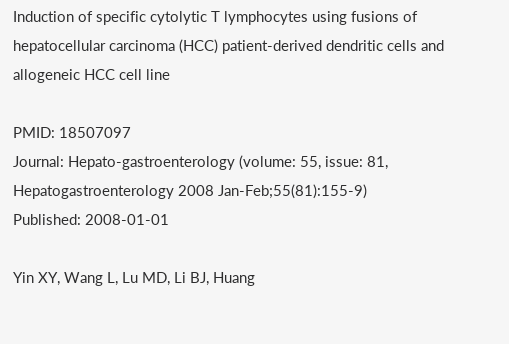Induction of specific cytolytic T lymphocytes using fusions of hepatocellular carcinoma (HCC) patient-derived dendritic cells and allogeneic HCC cell line

PMID: 18507097
Journal: Hepato-gastroenterology (volume: 55, issue: 81, Hepatogastroenterology 2008 Jan-Feb;55(81):155-9)
Published: 2008-01-01

Yin XY, Wang L, Lu MD, Li BJ, Huang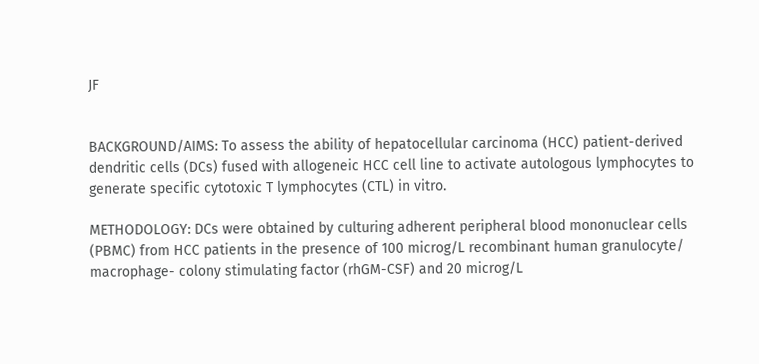JF


BACKGROUND/AIMS: To assess the ability of hepatocellular carcinoma (HCC) patient-derived dendritic cells (DCs) fused with allogeneic HCC cell line to activate autologous lymphocytes to generate specific cytotoxic T lymphocytes (CTL) in vitro.

METHODOLOGY: DCs were obtained by culturing adherent peripheral blood mononuclear cells (PBMC) from HCC patients in the presence of 100 microg/L recombinant human granulocyte/ macrophage- colony stimulating factor (rhGM-CSF) and 20 microg/L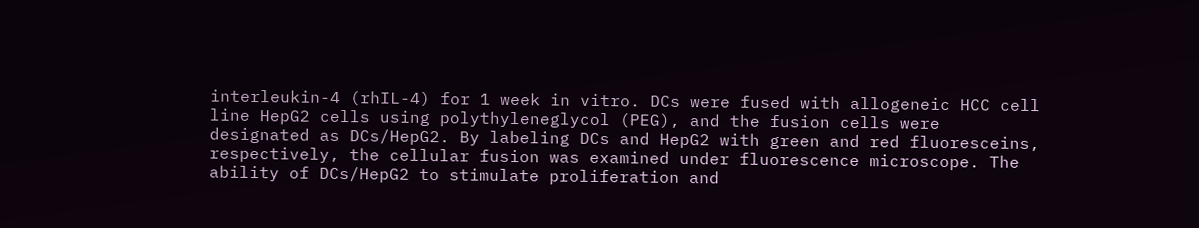interleukin-4 (rhIL-4) for 1 week in vitro. DCs were fused with allogeneic HCC cell line HepG2 cells using polythyleneglycol (PEG), and the fusion cells were designated as DCs/HepG2. By labeling DCs and HepG2 with green and red fluoresceins, respectively, the cellular fusion was examined under fluorescence microscope. The ability of DCs/HepG2 to stimulate proliferation and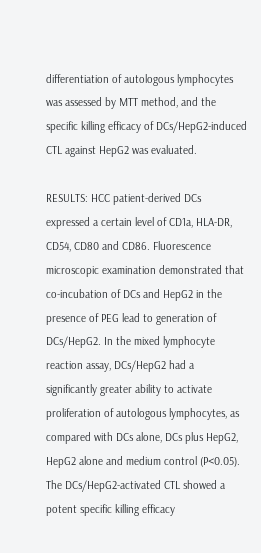differentiation of autologous lymphocytes was assessed by MTT method, and the specific killing efficacy of DCs/HepG2-induced CTL against HepG2 was evaluated.

RESULTS: HCC patient-derived DCs expressed a certain level of CD1a, HLA-DR, CD54, CD80 and CD86. Fluorescence microscopic examination demonstrated that co-incubation of DCs and HepG2 in the presence of PEG lead to generation of DCs/HepG2. In the mixed lymphocyte reaction assay, DCs/HepG2 had a significantly greater ability to activate proliferation of autologous lymphocytes, as compared with DCs alone, DCs plus HepG2, HepG2 alone and medium control (P<0.05). The DCs/HepG2-activated CTL showed a potent specific killing efficacy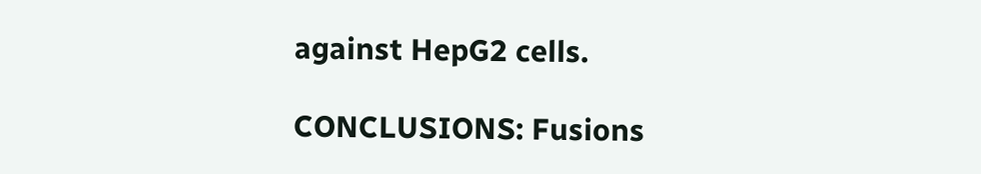against HepG2 cells.

CONCLUSIONS: Fusions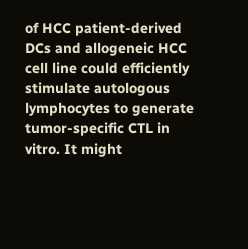of HCC patient-derived DCs and allogeneic HCC cell line could efficiently stimulate autologous lymphocytes to generate tumor-specific CTL in vitro. It might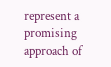represent a promising approach of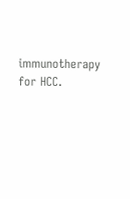immunotherapy for HCC.